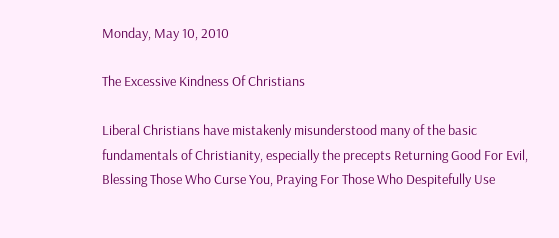Monday, May 10, 2010

The Excessive Kindness Of Christians

Liberal Christians have mistakenly misunderstood many of the basic fundamentals of Christianity, especially the precepts Returning Good For Evil, Blessing Those Who Curse You, Praying For Those Who Despitefully Use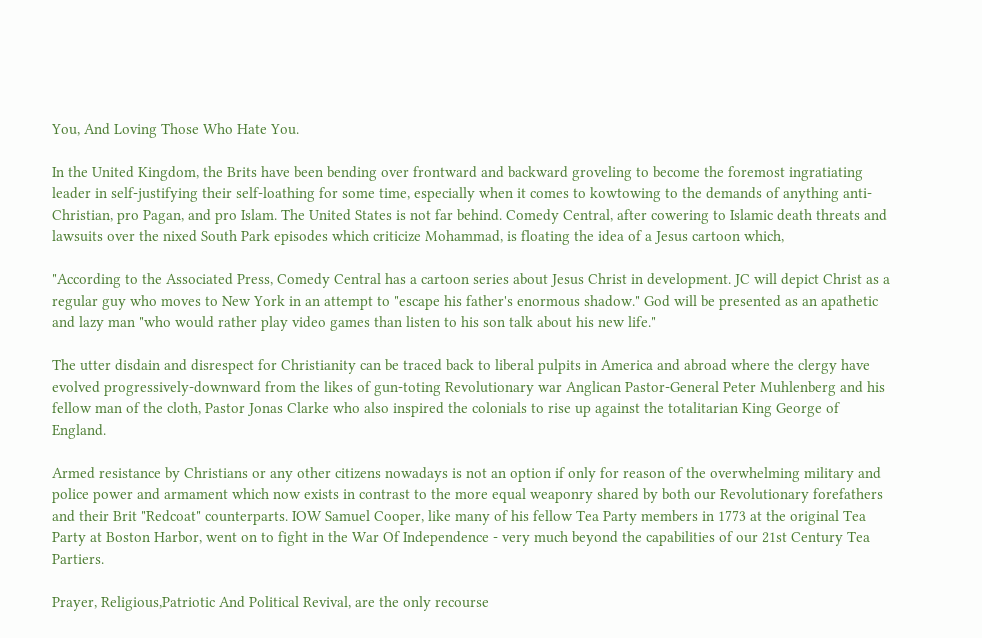You, And Loving Those Who Hate You.

In the United Kingdom, the Brits have been bending over frontward and backward groveling to become the foremost ingratiating leader in self-justifying their self-loathing for some time, especially when it comes to kowtowing to the demands of anything anti-Christian, pro Pagan, and pro Islam. The United States is not far behind. Comedy Central, after cowering to Islamic death threats and lawsuits over the nixed South Park episodes which criticize Mohammad, is floating the idea of a Jesus cartoon which,

"According to the Associated Press, Comedy Central has a cartoon series about Jesus Christ in development. JC will depict Christ as a regular guy who moves to New York in an attempt to "escape his father's enormous shadow." God will be presented as an apathetic and lazy man "who would rather play video games than listen to his son talk about his new life."

The utter disdain and disrespect for Christianity can be traced back to liberal pulpits in America and abroad where the clergy have evolved progressively-downward from the likes of gun-toting Revolutionary war Anglican Pastor-General Peter Muhlenberg and his fellow man of the cloth, Pastor Jonas Clarke who also inspired the colonials to rise up against the totalitarian King George of England.

Armed resistance by Christians or any other citizens nowadays is not an option if only for reason of the overwhelming military and police power and armament which now exists in contrast to the more equal weaponry shared by both our Revolutionary forefathers and their Brit "Redcoat" counterparts. IOW Samuel Cooper, like many of his fellow Tea Party members in 1773 at the original Tea Party at Boston Harbor, went on to fight in the War Of Independence - very much beyond the capabilities of our 21st Century Tea Partiers.

Prayer, Religious,Patriotic And Political Revival, are the only recourse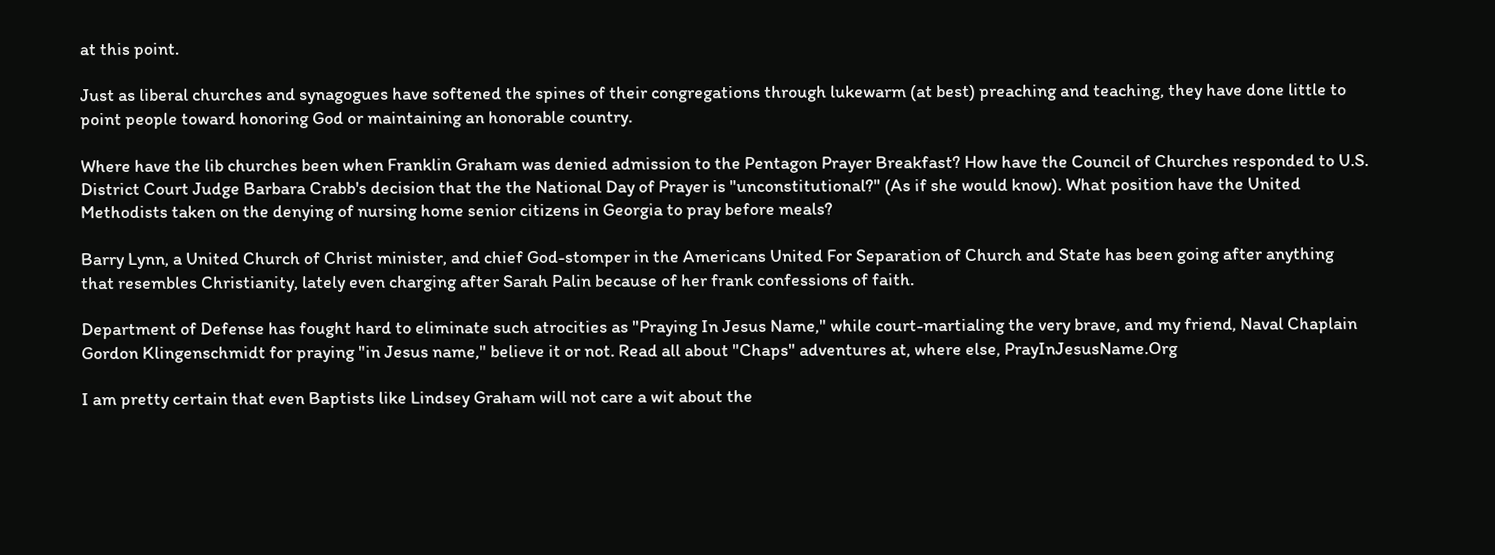at this point.

Just as liberal churches and synagogues have softened the spines of their congregations through lukewarm (at best) preaching and teaching, they have done little to point people toward honoring God or maintaining an honorable country.

Where have the lib churches been when Franklin Graham was denied admission to the Pentagon Prayer Breakfast? How have the Council of Churches responded to U.S. District Court Judge Barbara Crabb's decision that the the National Day of Prayer is "unconstitutional?" (As if she would know). What position have the United Methodists taken on the denying of nursing home senior citizens in Georgia to pray before meals?

Barry Lynn, a United Church of Christ minister, and chief God-stomper in the Americans United For Separation of Church and State has been going after anything that resembles Christianity, lately even charging after Sarah Palin because of her frank confessions of faith.

Department of Defense has fought hard to eliminate such atrocities as "Praying In Jesus Name," while court-martialing the very brave, and my friend, Naval Chaplain Gordon Klingenschmidt for praying "in Jesus name," believe it or not. Read all about "Chaps" adventures at, where else, PrayInJesusName.Org

I am pretty certain that even Baptists like Lindsey Graham will not care a wit about the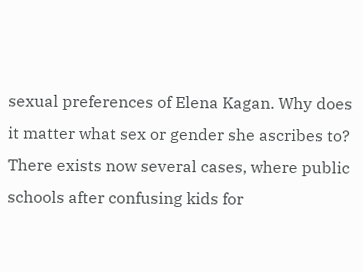sexual preferences of Elena Kagan. Why does it matter what sex or gender she ascribes to? There exists now several cases, where public schools after confusing kids for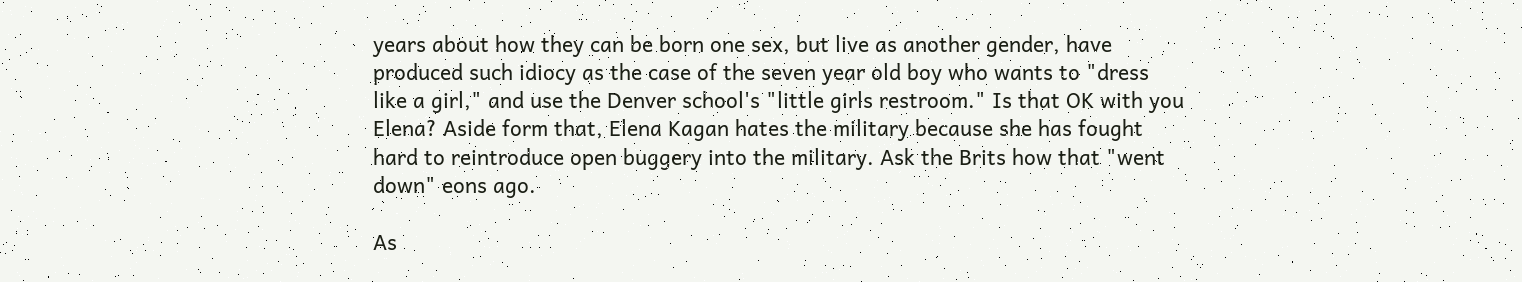years about how they can be born one sex, but live as another gender, have produced such idiocy as the case of the seven year old boy who wants to "dress like a girl," and use the Denver school's "little girls restroom." Is that OK with you Elena? Aside form that, Elena Kagan hates the military because she has fought hard to reintroduce open buggery into the military. Ask the Brits how that "went down" eons ago.

As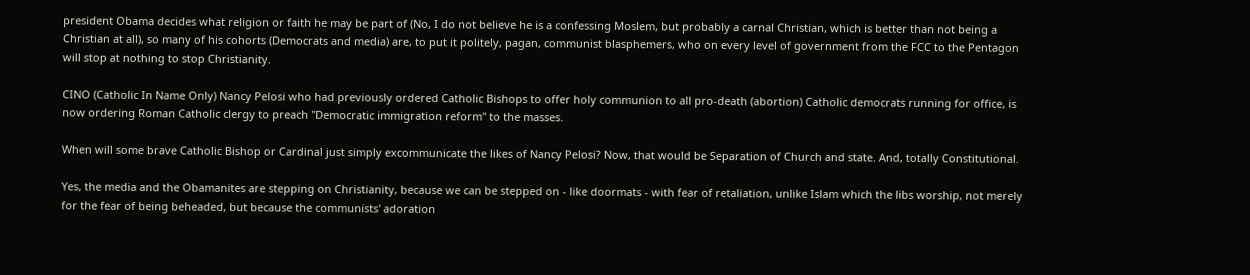president Obama decides what religion or faith he may be part of (No, I do not believe he is a confessing Moslem, but probably a carnal Christian, which is better than not being a Christian at all), so many of his cohorts (Democrats and media) are, to put it politely, pagan, communist blasphemers, who on every level of government from the FCC to the Pentagon will stop at nothing to stop Christianity.

CINO (Catholic In Name Only) Nancy Pelosi who had previously ordered Catholic Bishops to offer holy communion to all pro-death (abortion) Catholic democrats running for office, is now ordering Roman Catholic clergy to preach "Democratic immigration reform" to the masses.

When will some brave Catholic Bishop or Cardinal just simply excommunicate the likes of Nancy Pelosi? Now, that would be Separation of Church and state. And, totally Constitutional.

Yes, the media and the Obamanites are stepping on Christianity, because we can be stepped on - like doormats - with fear of retaliation, unlike Islam which the libs worship, not merely for the fear of being beheaded, but because the communists' adoration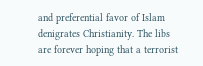and preferential favor of Islam denigrates Christianity. The libs are forever hoping that a terrorist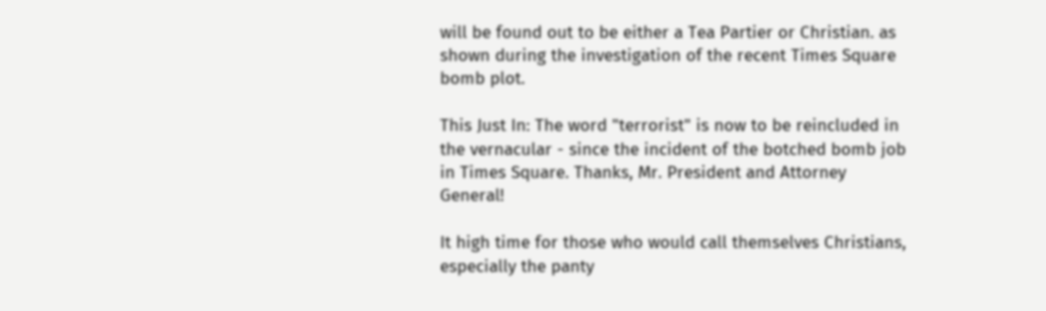will be found out to be either a Tea Partier or Christian. as shown during the investigation of the recent Times Square bomb plot.

This Just In: The word "terrorist" is now to be reincluded in the vernacular - since the incident of the botched bomb job in Times Square. Thanks, Mr. President and Attorney General!

It high time for those who would call themselves Christians, especially the panty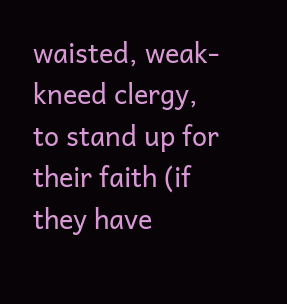waisted, weak-kneed clergy, to stand up for their faith (if they have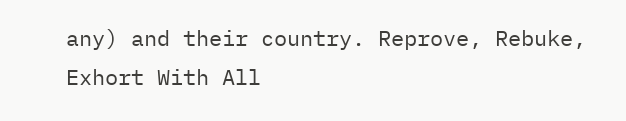any) and their country. Reprove, Rebuke, Exhort With All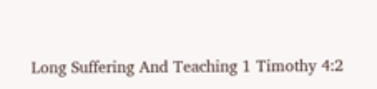Long Suffering And Teaching 1 Timothy 4:2